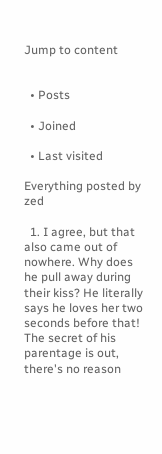Jump to content


  • Posts

  • Joined

  • Last visited

Everything posted by zed

  1. I agree, but that also came out of nowhere. Why does he pull away during their kiss? He literally says he loves her two seconds before that! The secret of his parentage is out, there's no reason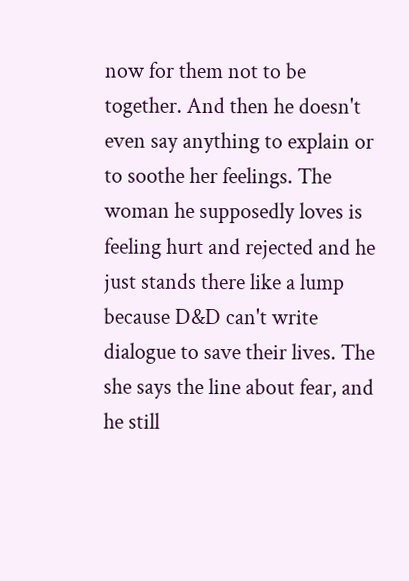now for them not to be together. And then he doesn't even say anything to explain or to soothe her feelings. The woman he supposedly loves is feeling hurt and rejected and he just stands there like a lump because D&D can't write dialogue to save their lives. The she says the line about fear, and he still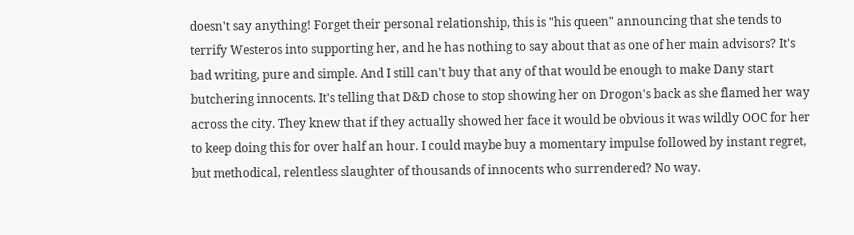doesn't say anything! Forget their personal relationship, this is "his queen" announcing that she tends to terrify Westeros into supporting her, and he has nothing to say about that as one of her main advisors? It's bad writing, pure and simple. And I still can't buy that any of that would be enough to make Dany start butchering innocents. It's telling that D&D chose to stop showing her on Drogon's back as she flamed her way across the city. They knew that if they actually showed her face it would be obvious it was wildly OOC for her to keep doing this for over half an hour. I could maybe buy a momentary impulse followed by instant regret, but methodical, relentless slaughter of thousands of innocents who surrendered? No way.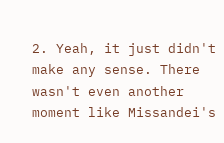2. Yeah, it just didn't make any sense. There wasn't even another moment like Missandei's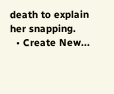death to explain her snapping.
  • Create New...